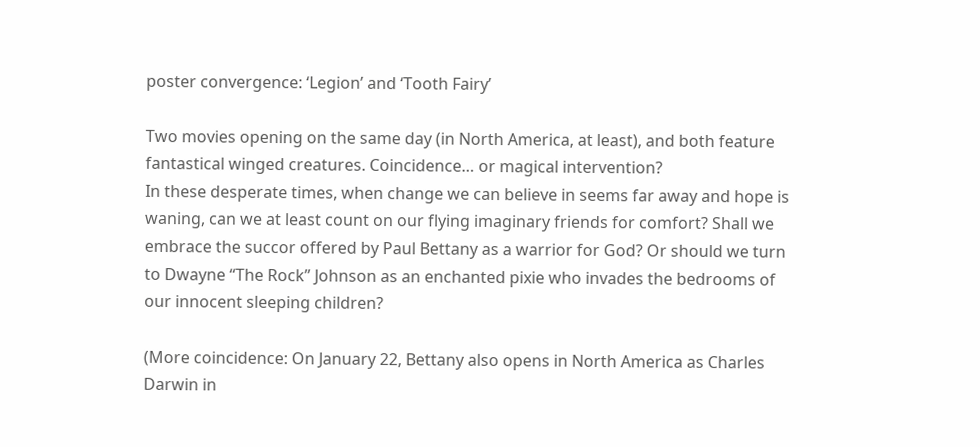poster convergence: ‘Legion’ and ‘Tooth Fairy’

Two movies opening on the same day (in North America, at least), and both feature fantastical winged creatures. Coincidence… or magical intervention?
In these desperate times, when change we can believe in seems far away and hope is waning, can we at least count on our flying imaginary friends for comfort? Shall we embrace the succor offered by Paul Bettany as a warrior for God? Or should we turn to Dwayne “The Rock” Johnson as an enchanted pixie who invades the bedrooms of our innocent sleeping children?

(More coincidence: On January 22, Bettany also opens in North America as Charles Darwin in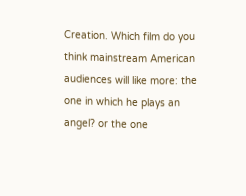Creation. Which film do you think mainstream American audiences will like more: the one in which he plays an angel? or the one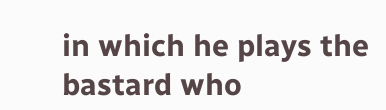in which he plays the bastard who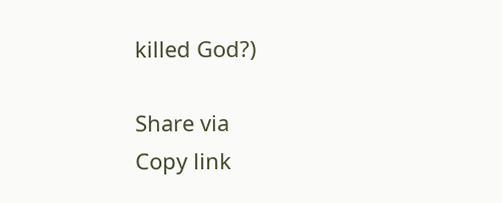killed God?)

Share via
Copy link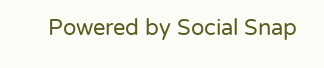Powered by Social Snap